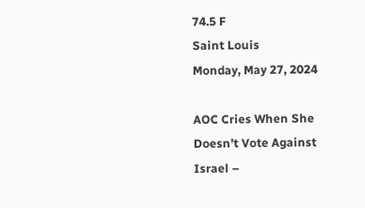74.5 F
Saint Louis
Monday, May 27, 2024

AOC Cries When She Doesn’t Vote Against Israel –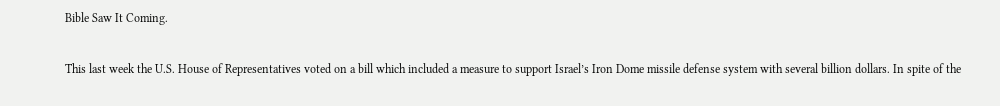Bible Saw It Coming.

This last week the U.S. House of Representatives voted on a bill which included a measure to support Israel’s Iron Dome missile defense system with several billion dollars. In spite of the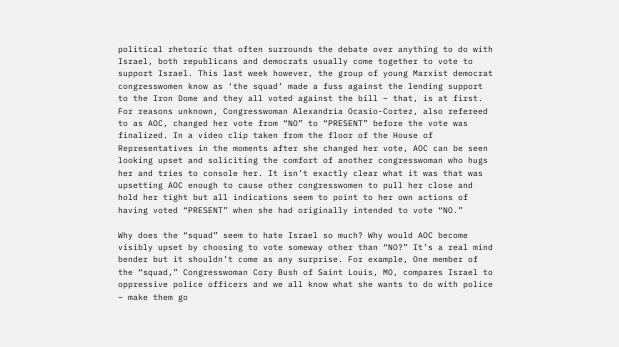political rhetoric that often surrounds the debate over anything to do with Israel, both republicans and democrats usually come together to vote to support Israel. This last week however, the group of young Marxist democrat congresswomen know as ‘the squad’ made a fuss against the lending support to the Iron Dome and they all voted against the bill – that, is at first. For reasons unknown, Congresswoman Alexandria Ocasio-Cortez, also refereed to as AOC, changed her vote from “NO” to “PRESENT” before the vote was finalized. In a video clip taken from the floor of the House of Representatives in the moments after she changed her vote, AOC can be seen looking upset and soliciting the comfort of another congresswoman who hugs her and tries to console her. It isn’t exactly clear what it was that was upsetting AOC enough to cause other congresswomen to pull her close and hold her tight but all indications seem to point to her own actions of having voted “PRESENT” when she had originally intended to vote “NO.”

Why does the “squad” seem to hate Israel so much? Why would AOC become visibly upset by choosing to vote someway other than “NO?” It’s a real mind bender but it shouldn’t come as any surprise. For example, One member of the “squad,” Congresswoman Cory Bush of Saint Louis, MO, compares Israel to oppressive police officers and we all know what she wants to do with police – make them go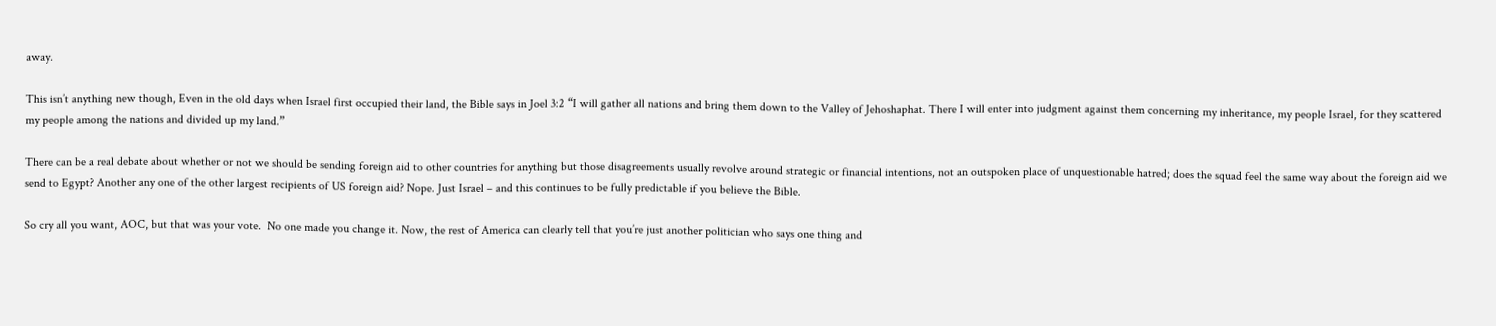away.

This isn’t anything new though, Even in the old days when Israel first occupied their land, the Bible says in Joel 3:2 “I will gather all nations and bring them down to the Valley of Jehoshaphat. There I will enter into judgment against them concerning my inheritance, my people Israel, for they scattered my people among the nations and divided up my land.”

There can be a real debate about whether or not we should be sending foreign aid to other countries for anything but those disagreements usually revolve around strategic or financial intentions, not an outspoken place of unquestionable hatred; does the squad feel the same way about the foreign aid we send to Egypt? Another any one of the other largest recipients of US foreign aid? Nope. Just Israel – and this continues to be fully predictable if you believe the Bible.

So cry all you want, AOC, but that was your vote.  No one made you change it. Now, the rest of America can clearly tell that you’re just another politician who says one thing and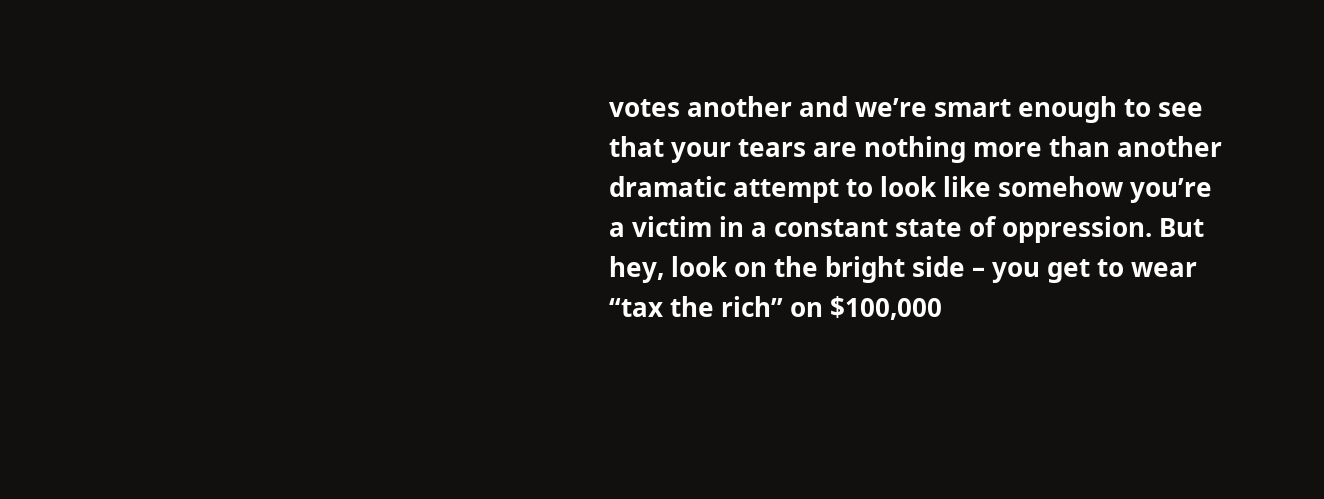votes another and we’re smart enough to see that your tears are nothing more than another dramatic attempt to look like somehow you’re a victim in a constant state of oppression. But hey, look on the bright side – you get to wear “tax the rich” on $100,000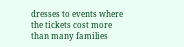dresses to events where the tickets cost more than many families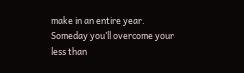make in an entire year. Someday you’ll overcome your less than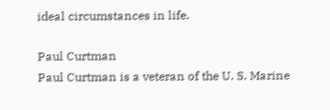ideal circumstances in life.

Paul Curtman
Paul Curtman is a veteran of the U. S. Marine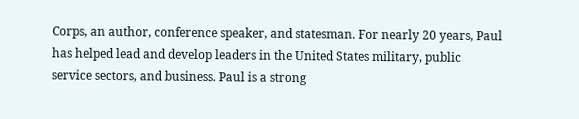Corps, an author, conference speaker, and statesman. For nearly 20 years, Paul has helped lead and develop leaders in the United States military, public service sectors, and business. Paul is a strong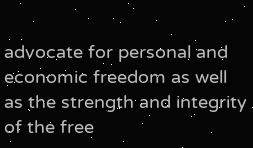advocate for personal and economic freedom as well as the strength and integrity of the free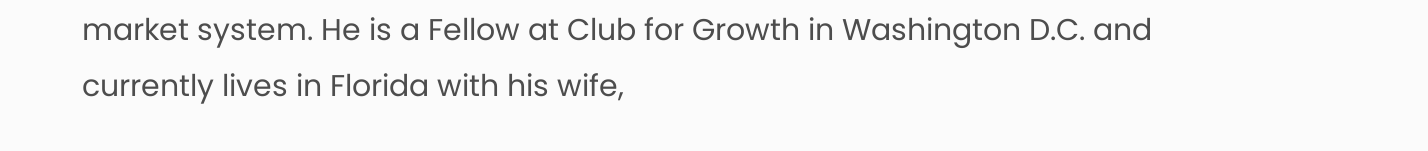market system. He is a Fellow at Club for Growth in Washington D.C. and currently lives in Florida with his wife,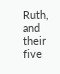Ruth, and their five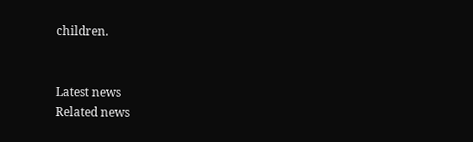children.


Latest news
Related news